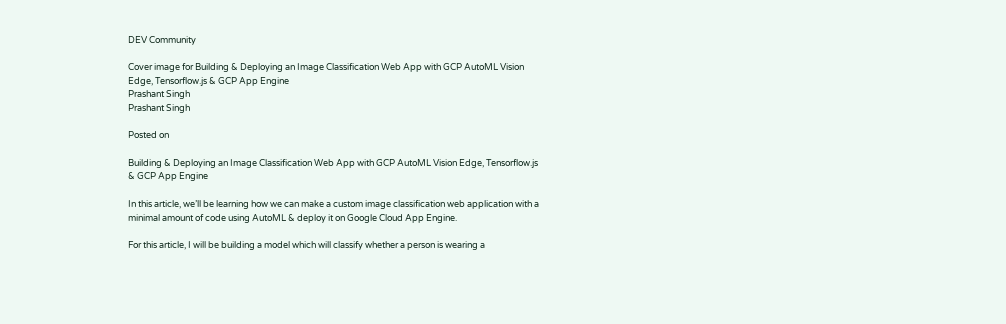DEV Community

Cover image for Building & Deploying an Image Classification Web App with GCP AutoML Vision Edge, Tensorflow.js & GCP App Engine
Prashant Singh
Prashant Singh

Posted on

Building & Deploying an Image Classification Web App with GCP AutoML Vision Edge, Tensorflow.js & GCP App Engine

In this article, we’ll be learning how we can make a custom image classification web application with a minimal amount of code using AutoML & deploy it on Google Cloud App Engine.

For this article, I will be building a model which will classify whether a person is wearing a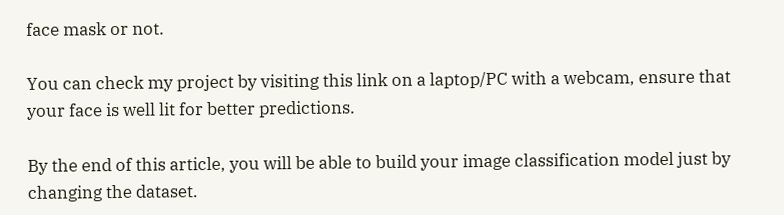face mask or not.

You can check my project by visiting this link on a laptop/PC with a webcam, ensure that your face is well lit for better predictions.

By the end of this article, you will be able to build your image classification model just by changing the dataset.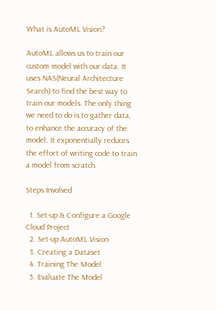What is AutoML Vision?

AutoML allows us to train our custom model with our data. It uses NAS(Neural Architecture Search) to find the best way to train our models. The only thing we need to do is to gather data, to enhance the accuracy of the model. It exponentially reduces the effort of writing code to train a model from scratch.

Steps Involved

  1. Set-up & Configure a Google Cloud Project
  2. Set-up AutoML Vision
  3. Creating a Dataset
  4. Training The Model
  5. Evaluate The Model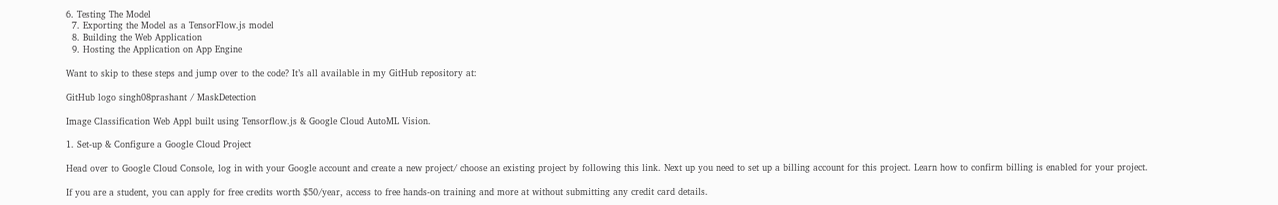6. Testing The Model
  7. Exporting the Model as a TensorFlow.js model
  8. Building the Web Application
  9. Hosting the Application on App Engine

Want to skip to these steps and jump over to the code? It’s all available in my GitHub repository at:

GitHub logo singh08prashant / MaskDetection

Image Classification Web Appl built using Tensorflow.js & Google Cloud AutoML Vision.

1. Set-up & Configure a Google Cloud Project

Head over to Google Cloud Console, log in with your Google account and create a new project/ choose an existing project by following this link. Next up you need to set up a billing account for this project. Learn how to confirm billing is enabled for your project.

If you are a student, you can apply for free credits worth $50/year, access to free hands-on training and more at without submitting any credit card details.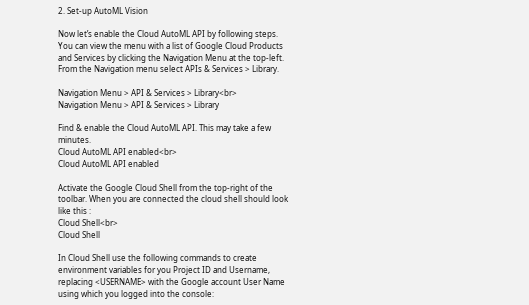2. Set-up AutoML Vision

Now let’s enable the Cloud AutoML API by following steps.
You can view the menu with a list of Google Cloud Products and Services by clicking the Navigation Menu at the top-left.
From the Navigation menu select APIs & Services > Library.

Navigation Menu > API & Services > Library<br>
Navigation Menu > API & Services > Library

Find & enable the Cloud AutoML API. This may take a few minutes.
Cloud AutoML API enabled<br>
Cloud AutoML API enabled

Activate the Google Cloud Shell from the top-right of the toolbar. When you are connected the cloud shell should look like this :
Cloud Shell<br>
Cloud Shell

In Cloud Shell use the following commands to create environment variables for you Project ID and Username, replacing <USERNAME> with the Google account User Name using which you logged into the console: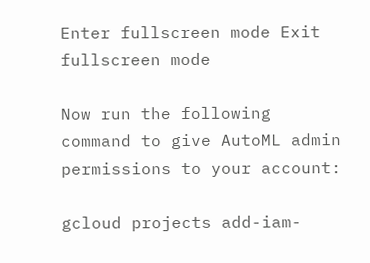Enter fullscreen mode Exit fullscreen mode

Now run the following command to give AutoML admin permissions to your account:

gcloud projects add-iam-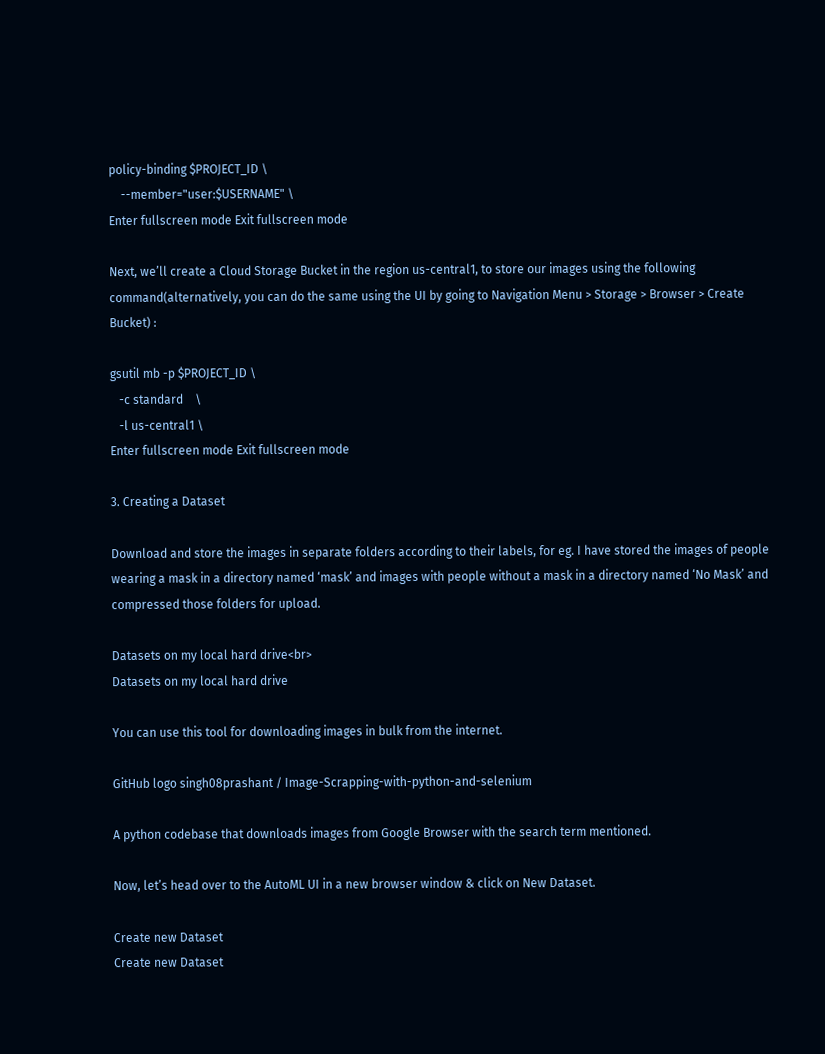policy-binding $PROJECT_ID \
    --member="user:$USERNAME" \
Enter fullscreen mode Exit fullscreen mode

Next, we’ll create a Cloud Storage Bucket in the region us-central1, to store our images using the following command(alternatively, you can do the same using the UI by going to Navigation Menu > Storage > Browser > Create Bucket) :

gsutil mb -p $PROJECT_ID \
   -c standard    \
   -l us-central1 \
Enter fullscreen mode Exit fullscreen mode

3. Creating a Dataset

Download and store the images in separate folders according to their labels, for eg. I have stored the images of people wearing a mask in a directory named ‘mask’ and images with people without a mask in a directory named ‘No Mask’ and compressed those folders for upload.

Datasets on my local hard drive<br>
Datasets on my local hard drive

You can use this tool for downloading images in bulk from the internet.

GitHub logo singh08prashant / Image-Scrapping-with-python-and-selenium

A python codebase that downloads images from Google Browser with the search term mentioned.

Now, let’s head over to the AutoML UI in a new browser window & click on New Dataset.

Create new Dataset
Create new Dataset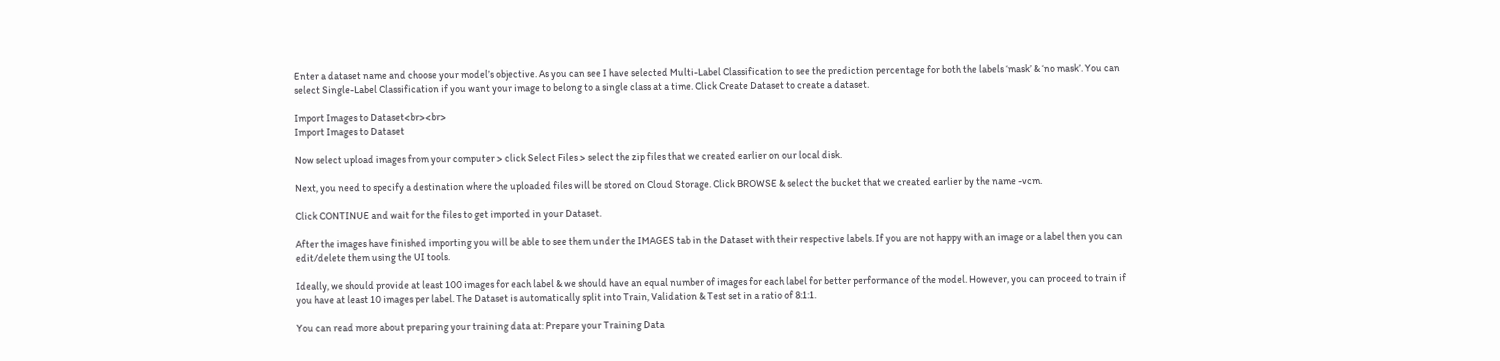Enter a dataset name and choose your model’s objective. As you can see I have selected Multi-Label Classification to see the prediction percentage for both the labels ‘mask’ & ‘no mask’. You can select Single-Label Classification if you want your image to belong to a single class at a time. Click Create Dataset to create a dataset.

Import Images to Dataset<br><br>
Import Images to Dataset

Now select upload images from your computer > click Select Files > select the zip files that we created earlier on our local disk.

Next, you need to specify a destination where the uploaded files will be stored on Cloud Storage. Click BROWSE & select the bucket that we created earlier by the name -vcm.

Click CONTINUE and wait for the files to get imported in your Dataset.

After the images have finished importing you will be able to see them under the IMAGES tab in the Dataset with their respective labels. If you are not happy with an image or a label then you can edit/delete them using the UI tools.

Ideally, we should provide at least 100 images for each label & we should have an equal number of images for each label for better performance of the model. However, you can proceed to train if you have at least 10 images per label. The Dataset is automatically split into Train, Validation & Test set in a ratio of 8:1:1.

You can read more about preparing your training data at: Prepare your Training Data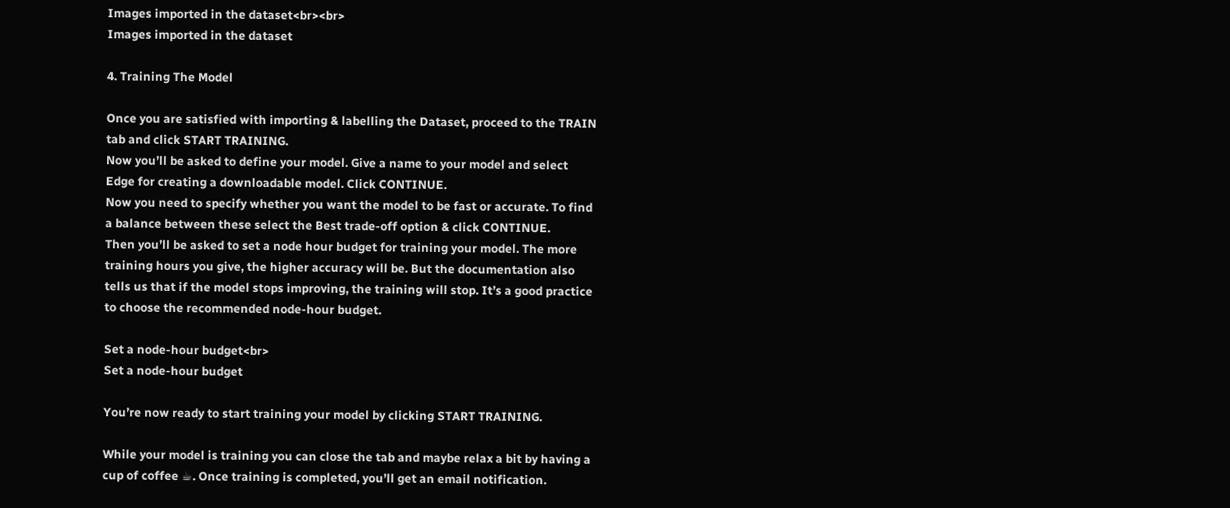Images imported in the dataset<br><br>
Images imported in the dataset

4. Training The Model

Once you are satisfied with importing & labelling the Dataset, proceed to the TRAIN tab and click START TRAINING.
Now you’ll be asked to define your model. Give a name to your model and select Edge for creating a downloadable model. Click CONTINUE.
Now you need to specify whether you want the model to be fast or accurate. To find a balance between these select the Best trade-off option & click CONTINUE.
Then you’ll be asked to set a node hour budget for training your model. The more training hours you give, the higher accuracy will be. But the documentation also tells us that if the model stops improving, the training will stop. It’s a good practice to choose the recommended node-hour budget.

Set a node-hour budget<br>
Set a node-hour budget

You’re now ready to start training your model by clicking START TRAINING.

While your model is training you can close the tab and maybe relax a bit by having a cup of coffee ☕. Once training is completed, you’ll get an email notification.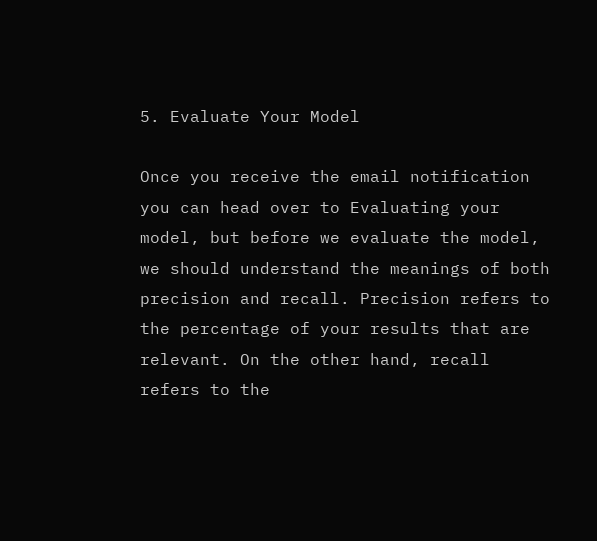5. Evaluate Your Model

Once you receive the email notification you can head over to Evaluating your model, but before we evaluate the model, we should understand the meanings of both precision and recall. Precision refers to the percentage of your results that are relevant. On the other hand, recall refers to the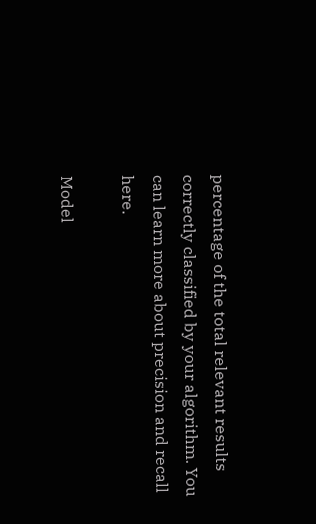percentage of the total relevant results correctly classified by your algorithm. You can learn more about precision and recall here.

Model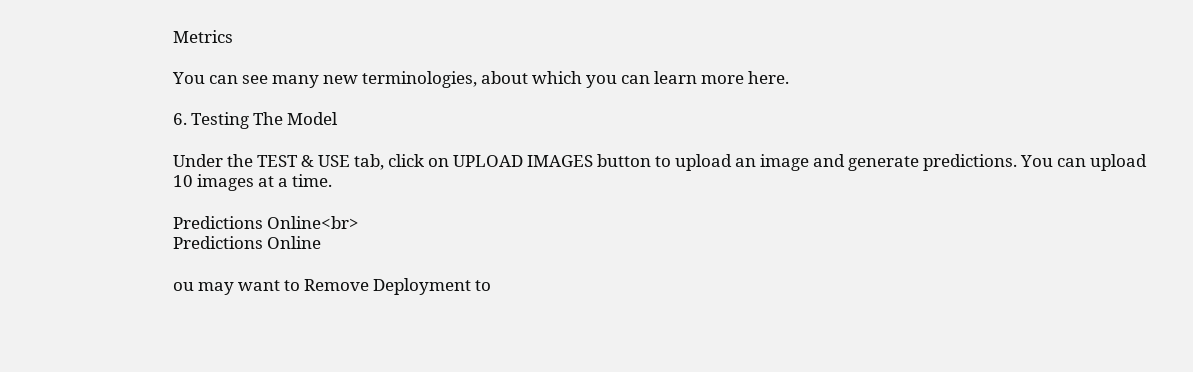Metrics

You can see many new terminologies, about which you can learn more here.

6. Testing The Model

Under the TEST & USE tab, click on UPLOAD IMAGES button to upload an image and generate predictions. You can upload 10 images at a time.

Predictions Online<br>
Predictions Online

ou may want to Remove Deployment to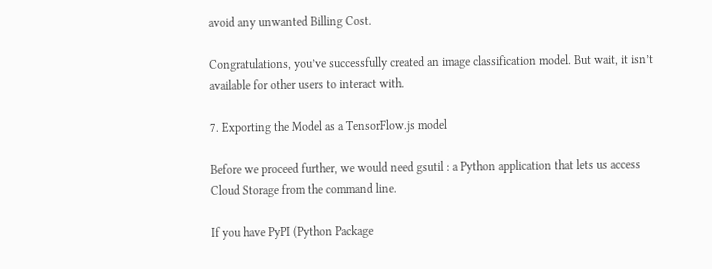avoid any unwanted Billing Cost.

Congratulations, you’ve successfully created an image classification model. But wait, it isn’t available for other users to interact with.

7. Exporting the Model as a TensorFlow.js model

Before we proceed further, we would need gsutil : a Python application that lets us access Cloud Storage from the command line.

If you have PyPI (Python Package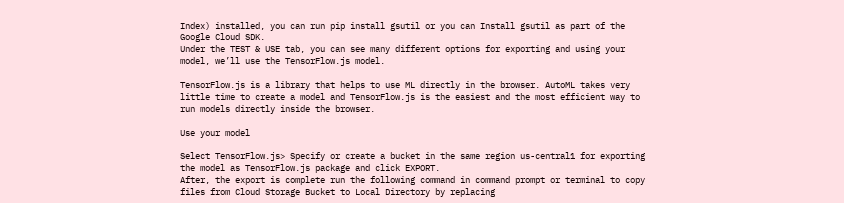Index) installed, you can run pip install gsutil or you can Install gsutil as part of the Google Cloud SDK.
Under the TEST & USE tab, you can see many different options for exporting and using your model, we’ll use the TensorFlow.js model.

TensorFlow.js is a library that helps to use ML directly in the browser. AutoML takes very little time to create a model and TensorFlow.js is the easiest and the most efficient way to run models directly inside the browser.

Use your model

Select TensorFlow.js> Specify or create a bucket in the same region us-central1 for exporting the model as TensorFlow.js package and click EXPORT.
After, the export is complete run the following command in command prompt or terminal to copy files from Cloud Storage Bucket to Local Directory by replacing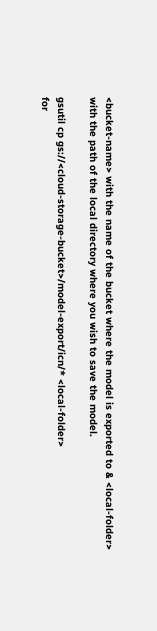<bucket-name> with the name of the bucket where the model is exported to & <local-folder> with the path of the local directory where you wish to save the model.

gsutil cp gs://<cloud-storage-bucket>/model-export/icn/* <local-folder>
for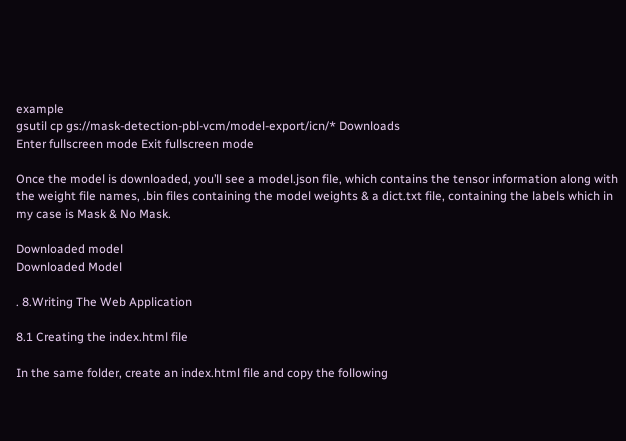example
gsutil cp gs://mask-detection-pbl-vcm/model-export/icn/* Downloads
Enter fullscreen mode Exit fullscreen mode

Once the model is downloaded, you’ll see a model.json file, which contains the tensor information along with the weight file names, .bin files containing the model weights & a dict.txt file, containing the labels which in my case is Mask & No Mask.

Downloaded model
Downloaded Model

. 8.Writing The Web Application

8.1 Creating the index.html file

In the same folder, create an index.html file and copy the following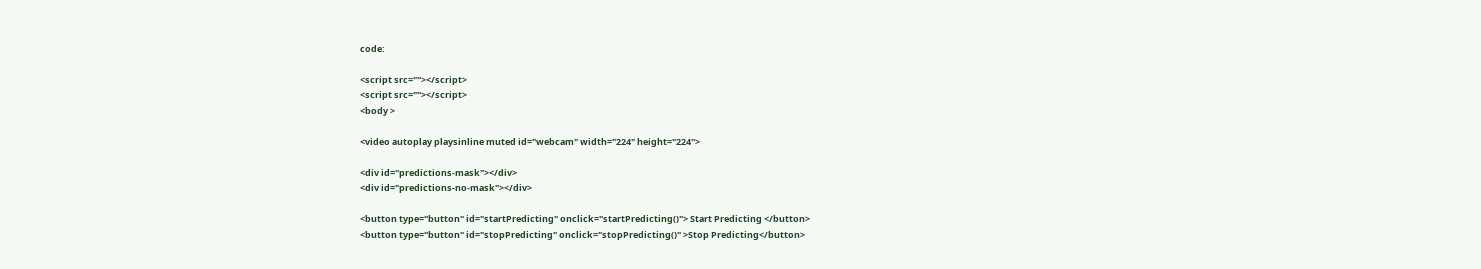code:

<script src=""></script>
<script src=""></script>
<body >

<video autoplay playsinline muted id="webcam" width="224" height="224">

<div id="predictions-mask"></div>
<div id="predictions-no-mask"></div>

<button type="button" id="startPredicting" onclick="startPredicting()"> Start Predicting </button>
<button type="button" id="stopPredicting" onclick="stopPredicting()" >Stop Predicting</button>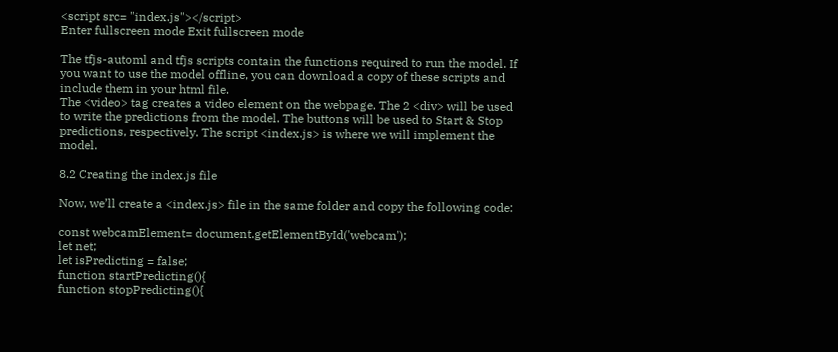<script src= "index.js"></script>
Enter fullscreen mode Exit fullscreen mode

The tfjs-automl and tfjs scripts contain the functions required to run the model. If you want to use the model offline, you can download a copy of these scripts and include them in your html file.
The <video> tag creates a video element on the webpage. The 2 <div> will be used to write the predictions from the model. The buttons will be used to Start & Stop predictions, respectively. The script <index.js> is where we will implement the model.

8.2 Creating the index.js file

Now, we’ll create a <index.js> file in the same folder and copy the following code:

const webcamElement= document.getElementById('webcam');
let net;
let isPredicting = false;
function startPredicting(){
function stopPredicting(){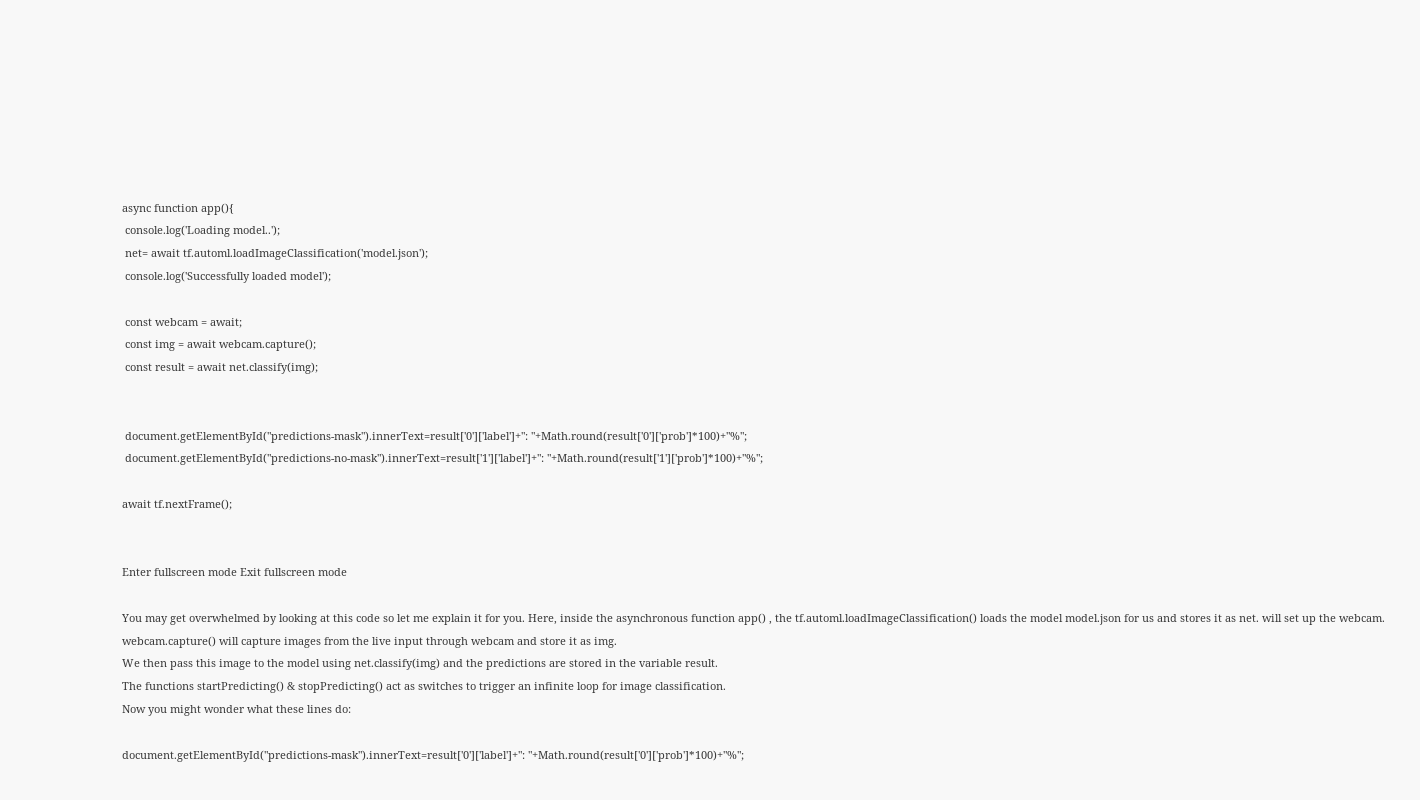async function app(){
 console.log('Loading model..');
 net= await tf.automl.loadImageClassification('model.json');
 console.log('Successfully loaded model');

 const webcam = await;
 const img = await webcam.capture();
 const result = await net.classify(img);


 document.getElementById("predictions-mask").innerText=result['0']['label']+": "+Math.round(result['0']['prob']*100)+"%";
 document.getElementById("predictions-no-mask").innerText=result['1']['label']+": "+Math.round(result['1']['prob']*100)+"%";

await tf.nextFrame();


Enter fullscreen mode Exit fullscreen mode

You may get overwhelmed by looking at this code so let me explain it for you. Here, inside the asynchronous function app() , the tf.automl.loadImageClassification() loads the model model.json for us and stores it as net. will set up the webcam. webcam.capture() will capture images from the live input through webcam and store it as img.
We then pass this image to the model using net.classify(img) and the predictions are stored in the variable result.
The functions startPredicting() & stopPredicting() act as switches to trigger an infinite loop for image classification.
Now you might wonder what these lines do:

document.getElementById("predictions-mask").innerText=result['0']['label']+": "+Math.round(result['0']['prob']*100)+"%";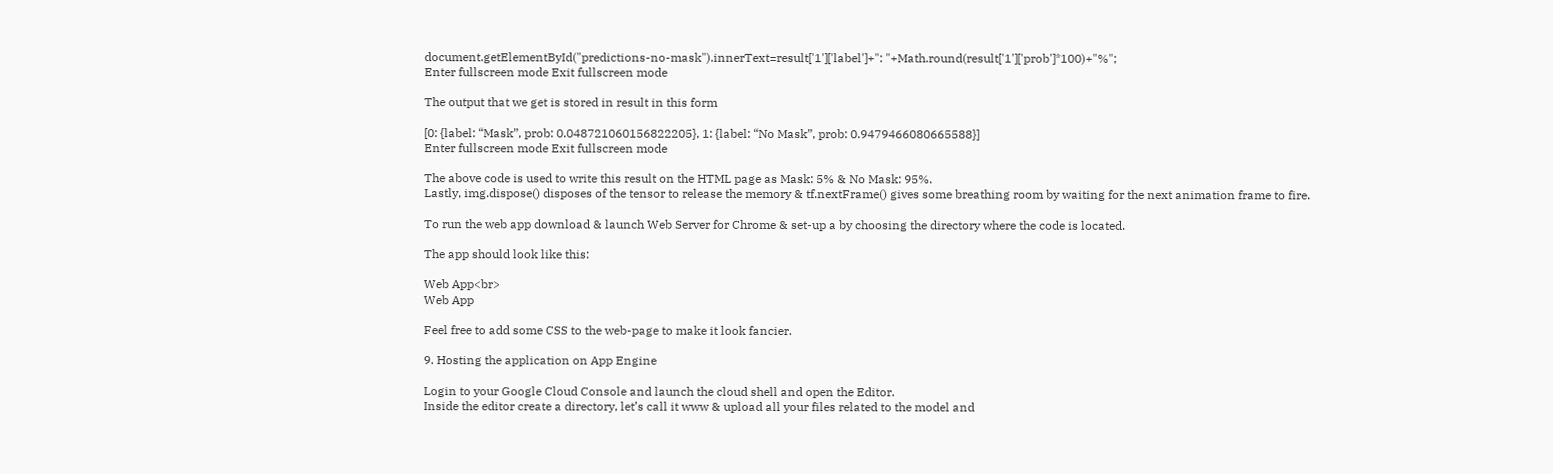document.getElementById("predictions-no-mask").innerText=result['1']['label']+": "+Math.round(result['1']['prob']*100)+"%";
Enter fullscreen mode Exit fullscreen mode

The output that we get is stored in result in this form

[0: {label: “Mask”, prob: 0.048721060156822205}, 1: {label: “No Mask”, prob: 0.9479466080665588}]
Enter fullscreen mode Exit fullscreen mode

The above code is used to write this result on the HTML page as Mask: 5% & No Mask: 95%.
Lastly, img.dispose() disposes of the tensor to release the memory & tf.nextFrame() gives some breathing room by waiting for the next animation frame to fire.

To run the web app download & launch Web Server for Chrome & set-up a by choosing the directory where the code is located.

The app should look like this:

Web App<br>
Web App

Feel free to add some CSS to the web-page to make it look fancier.

9. Hosting the application on App Engine

Login to your Google Cloud Console and launch the cloud shell and open the Editor.
Inside the editor create a directory, let’s call it www & upload all your files related to the model and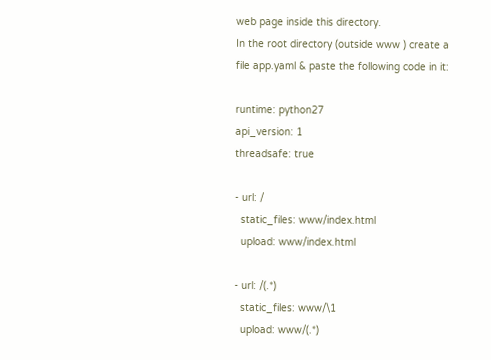web page inside this directory.
In the root directory (outside www ) create a file app.yaml & paste the following code in it:

runtime: python27
api_version: 1
threadsafe: true

- url: /
  static_files: www/index.html
  upload: www/index.html

- url: /(.*)
  static_files: www/\1
  upload: www/(.*)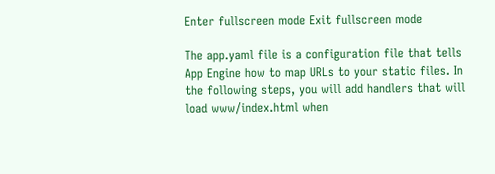Enter fullscreen mode Exit fullscreen mode

The app.yaml file is a configuration file that tells App Engine how to map URLs to your static files. In the following steps, you will add handlers that will load www/index.html when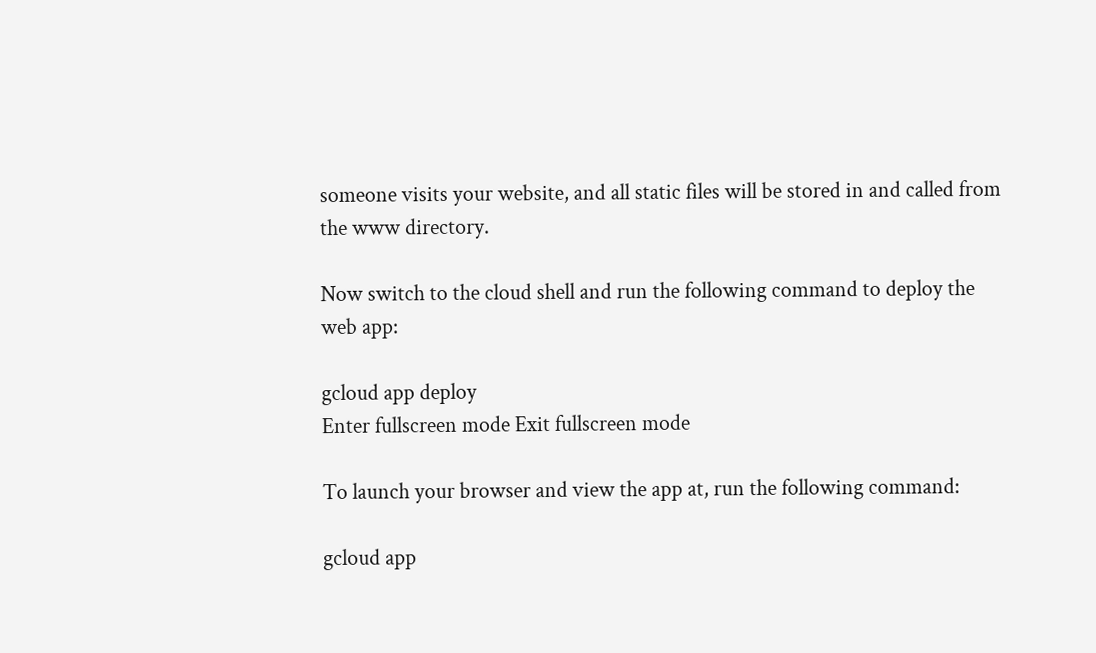someone visits your website, and all static files will be stored in and called from the www directory.

Now switch to the cloud shell and run the following command to deploy the web app:

gcloud app deploy
Enter fullscreen mode Exit fullscreen mode

To launch your browser and view the app at, run the following command:

gcloud app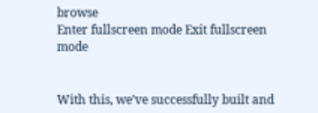browse
Enter fullscreen mode Exit fullscreen mode


With this, we’ve successfully built and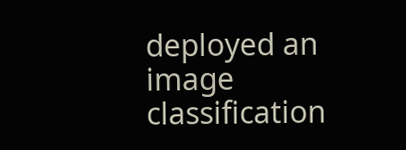deployed an image classification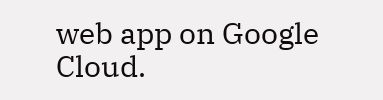web app on Google Cloud.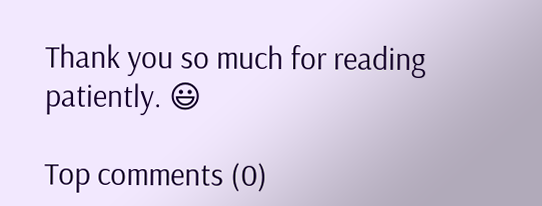Thank you so much for reading patiently. 😃

Top comments (0)